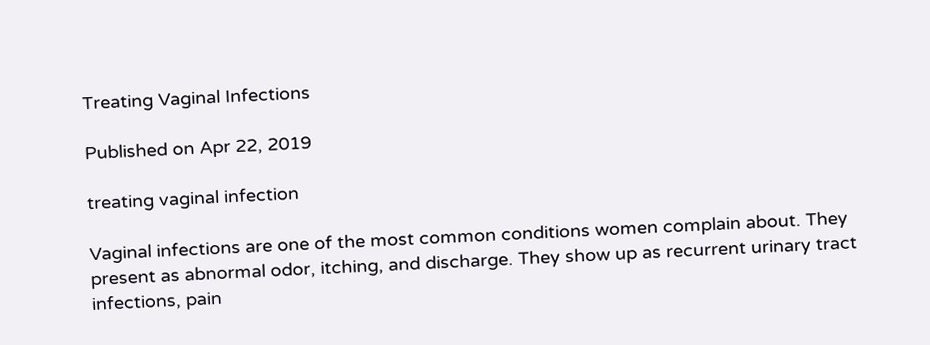Treating Vaginal Infections

Published on Apr 22, 2019

treating vaginal infection

Vaginal infections are one of the most common conditions women complain about. They present as abnormal odor, itching, and discharge. They show up as recurrent urinary tract infections, pain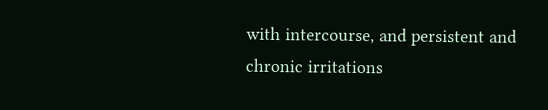with intercourse, and persistent and chronic irritations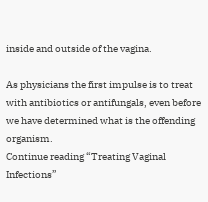inside and outside of the vagina.

As physicians the first impulse is to treat with antibiotics or antifungals, even before we have determined what is the offending organism.
Continue reading “Treating Vaginal Infections”